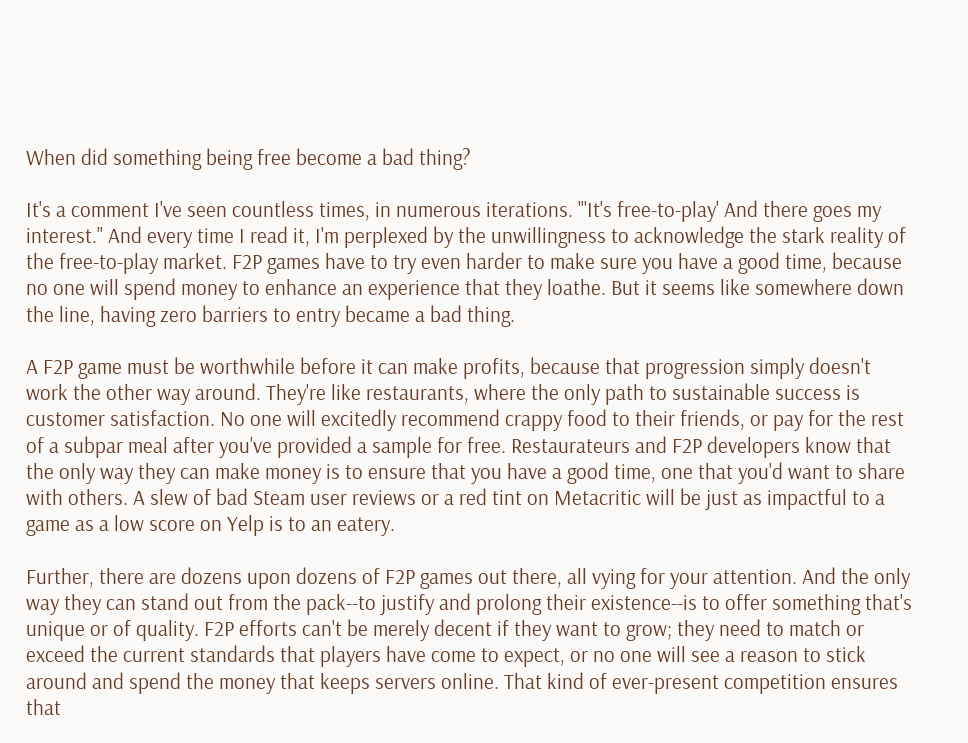When did something being free become a bad thing?

It's a comment I've seen countless times, in numerous iterations. "'It's free-to-play' And there goes my interest." And every time I read it, I'm perplexed by the unwillingness to acknowledge the stark reality of the free-to-play market. F2P games have to try even harder to make sure you have a good time, because no one will spend money to enhance an experience that they loathe. But it seems like somewhere down the line, having zero barriers to entry became a bad thing.

A F2P game must be worthwhile before it can make profits, because that progression simply doesn't work the other way around. They're like restaurants, where the only path to sustainable success is customer satisfaction. No one will excitedly recommend crappy food to their friends, or pay for the rest of a subpar meal after you've provided a sample for free. Restaurateurs and F2P developers know that the only way they can make money is to ensure that you have a good time, one that you'd want to share with others. A slew of bad Steam user reviews or a red tint on Metacritic will be just as impactful to a game as a low score on Yelp is to an eatery.

Further, there are dozens upon dozens of F2P games out there, all vying for your attention. And the only way they can stand out from the pack--to justify and prolong their existence--is to offer something that's unique or of quality. F2P efforts can't be merely decent if they want to grow; they need to match or exceed the current standards that players have come to expect, or no one will see a reason to stick around and spend the money that keeps servers online. That kind of ever-present competition ensures that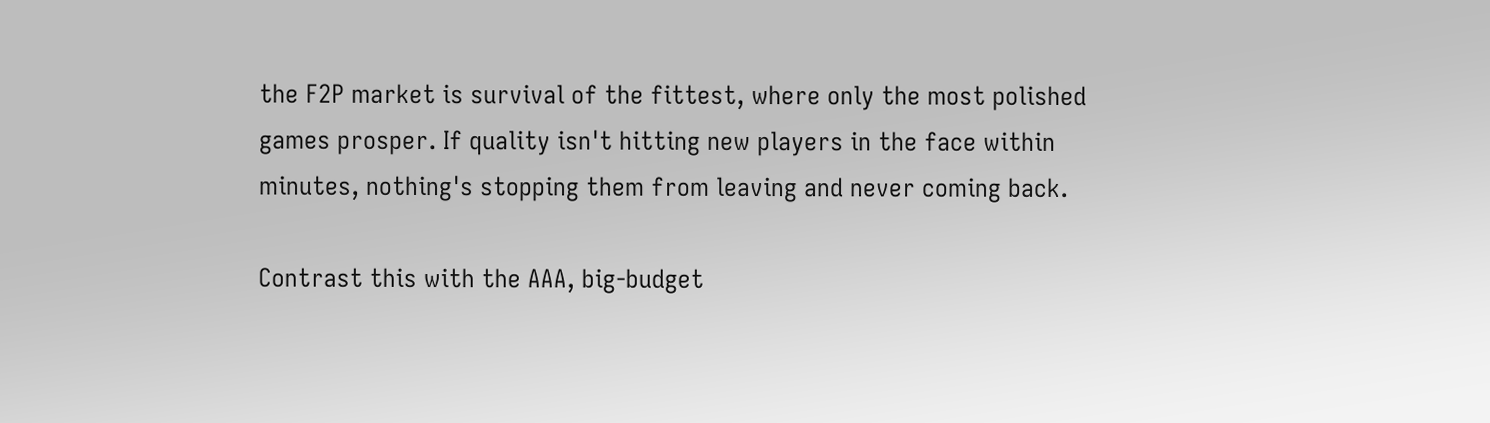the F2P market is survival of the fittest, where only the most polished games prosper. If quality isn't hitting new players in the face within minutes, nothing's stopping them from leaving and never coming back.

Contrast this with the AAA, big-budget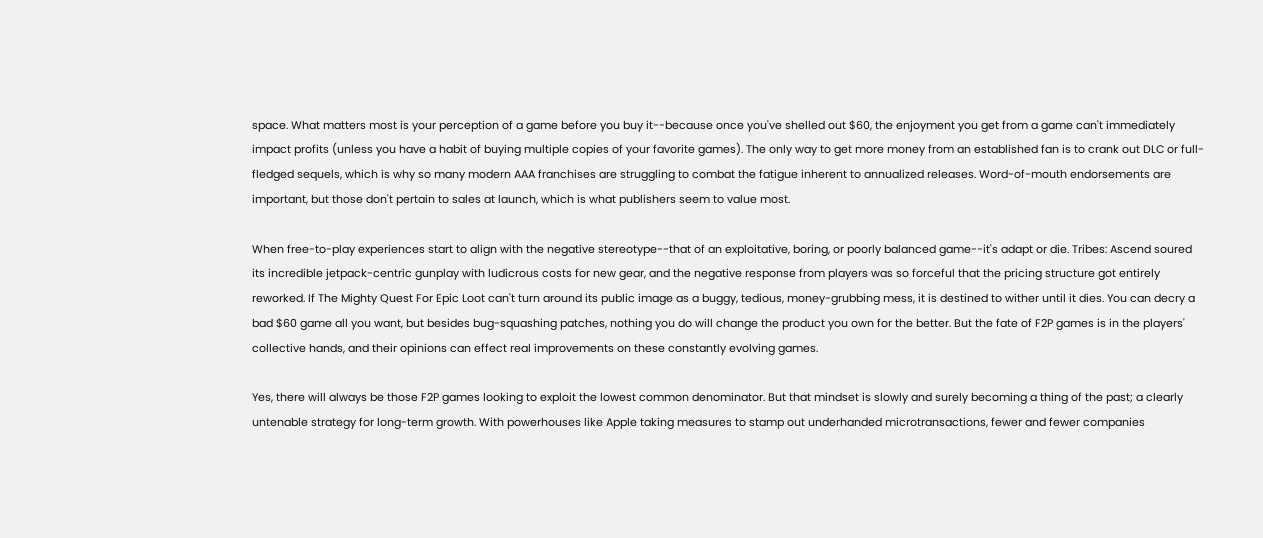space. What matters most is your perception of a game before you buy it--because once you've shelled out $60, the enjoyment you get from a game can't immediately impact profits (unless you have a habit of buying multiple copies of your favorite games). The only way to get more money from an established fan is to crank out DLC or full-fledged sequels, which is why so many modern AAA franchises are struggling to combat the fatigue inherent to annualized releases. Word-of-mouth endorsements are important, but those don't pertain to sales at launch, which is what publishers seem to value most.

When free-to-play experiences start to align with the negative stereotype--that of an exploitative, boring, or poorly balanced game--it's adapt or die. Tribes: Ascend soured its incredible jetpack-centric gunplay with ludicrous costs for new gear, and the negative response from players was so forceful that the pricing structure got entirely reworked. If The Mighty Quest For Epic Loot can't turn around its public image as a buggy, tedious, money-grubbing mess, it is destined to wither until it dies. You can decry a bad $60 game all you want, but besides bug-squashing patches, nothing you do will change the product you own for the better. But the fate of F2P games is in the players' collective hands, and their opinions can effect real improvements on these constantly evolving games.

Yes, there will always be those F2P games looking to exploit the lowest common denominator. But that mindset is slowly and surely becoming a thing of the past; a clearly untenable strategy for long-term growth. With powerhouses like Apple taking measures to stamp out underhanded microtransactions, fewer and fewer companies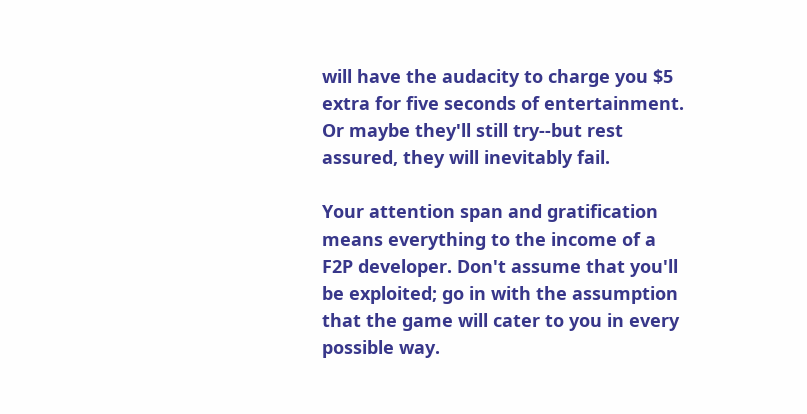will have the audacity to charge you $5 extra for five seconds of entertainment. Or maybe they'll still try--but rest assured, they will inevitably fail.

Your attention span and gratification means everything to the income of a F2P developer. Don't assume that you'll be exploited; go in with the assumption that the game will cater to you in every possible way.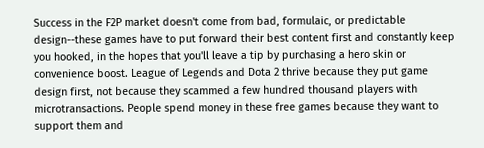Success in the F2P market doesn't come from bad, formulaic, or predictable design--these games have to put forward their best content first and constantly keep you hooked, in the hopes that you'll leave a tip by purchasing a hero skin or convenience boost. League of Legends and Dota 2 thrive because they put game design first, not because they scammed a few hundred thousand players with microtransactions. People spend money in these free games because they want to support them and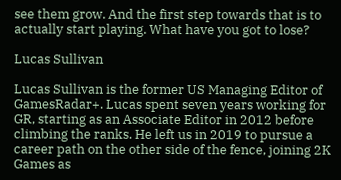see them grow. And the first step towards that is to actually start playing. What have you got to lose?

Lucas Sullivan

Lucas Sullivan is the former US Managing Editor of GamesRadar+. Lucas spent seven years working for GR, starting as an Associate Editor in 2012 before climbing the ranks. He left us in 2019 to pursue a career path on the other side of the fence, joining 2K Games as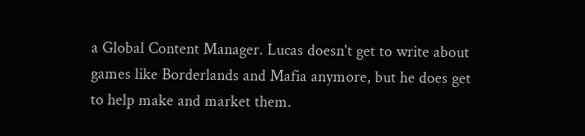a Global Content Manager. Lucas doesn't get to write about games like Borderlands and Mafia anymore, but he does get to help make and market them.